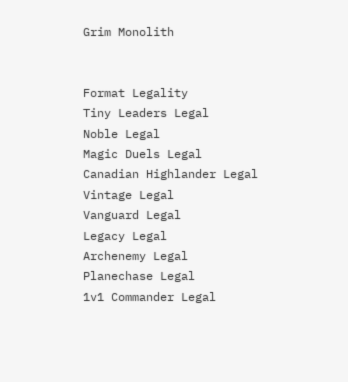Grim Monolith


Format Legality
Tiny Leaders Legal
Noble Legal
Magic Duels Legal
Canadian Highlander Legal
Vintage Legal
Vanguard Legal
Legacy Legal
Archenemy Legal
Planechase Legal
1v1 Commander Legal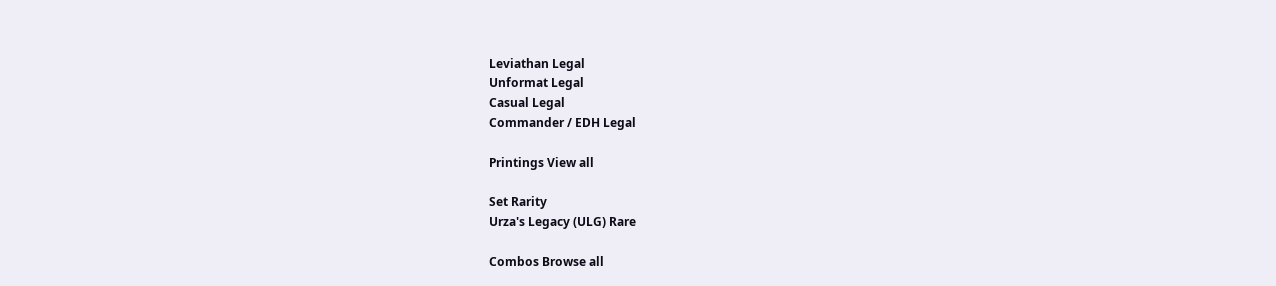Leviathan Legal
Unformat Legal
Casual Legal
Commander / EDH Legal

Printings View all

Set Rarity
Urza's Legacy (ULG) Rare

Combos Browse all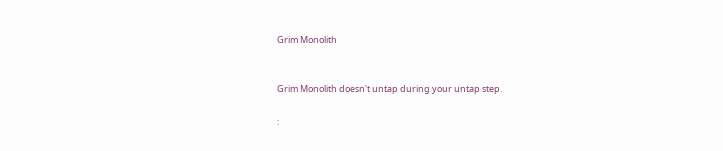Grim Monolith


Grim Monolith doesn't untap during your untap step.

: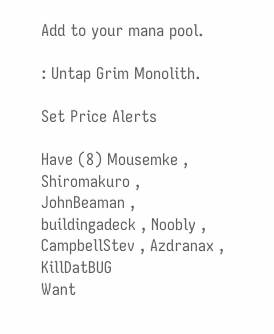Add to your mana pool.

: Untap Grim Monolith.

Set Price Alerts

Have (8) Mousemke , Shiromakuro , JohnBeaman , buildingadeck , Noobly , CampbellStev , Azdranax , KillDatBUG
Want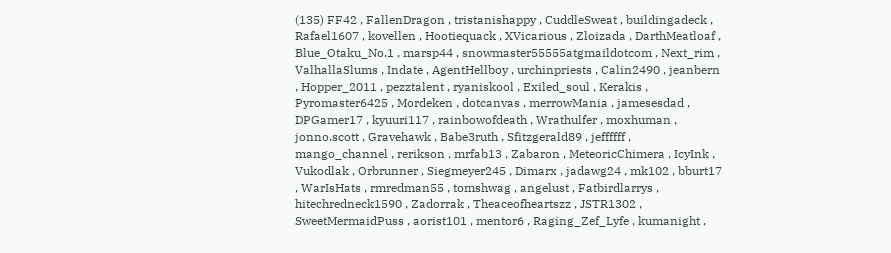(135) FF42 , FallenDragon , tristanishappy , CuddleSweat , buildingadeck , Rafael1607 , kovellen , Hootiequack , XVicarious , Zloizada , DarthMeatloaf , Blue_Otaku_No.1 , marsp44 , snowmaster55555atgmaildotcom , Next_rim , ValhallaSlums , Indate , AgentHellboy , urchinpriests , Calin2490 , jeanbern , Hopper_2011 , pezztalent , ryaniskool , Exiled_soul , Kerakis , Pyromaster6425 , Mordeken , dotcanvas , merrowMania , jamesesdad , DPGamer17 , kyuuri117 , rainbowofdeath , Wrathulfer , moxhuman , jonno.scott , Gravehawk , Babe3ruth , Sfitzgerald89 , jeffffff , mango_channel , rerikson , mrfab13 , Zabaron , MeteoricChimera , IcyInk , Vukodlak , Orbrunner , Siegmeyer245 , Dimarx , jadawg24 , mk102 , bburt17 , WarIsHats , rmredman55 , tomshwag , angelust , Fatbirdlarrys , hitechredneck1590 , Zadorrak , Theaceofheartszz , JSTR1302 , SweetMermaidPuss , aorist101 , mentor6 , Raging_Zef_Lyfe , kumanight ,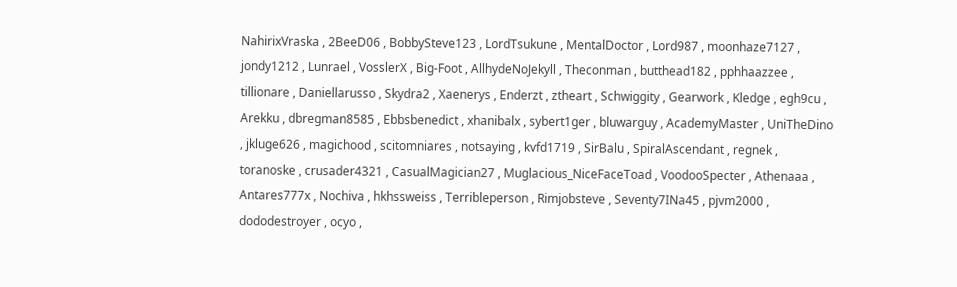NahirixVraska , 2BeeD06 , BobbySteve123 , LordTsukune , MentalDoctor , Lord987 , moonhaze7127 , jondy1212 , Lunrael , VosslerX , Big-Foot , AllhydeNoJekyll , Theconman , butthead182 , pphhaazzee , tillionare , Daniellarusso , Skydra2 , Xaenerys , Enderzt , ztheart , Schwiggity , Gearwork , Kledge , egh9cu , Arekku , dbregman8585 , Ebbsbenedict , xhanibalx , sybert1ger , bluwarguy , AcademyMaster , UniTheDino , jkluge626 , magichood , scitomniares , notsaying , kvfd1719 , SirBalu , SpiralAscendant , regnek , toranoske , crusader4321 , CasualMagician27 , Muglacious_NiceFaceToad , VoodooSpecter , Athenaaa , Antares777x , Nochiva , hkhssweiss , Terribleperson , Rimjobsteve , Seventy7INa45 , pjvm2000 , dododestroyer , ocyo ,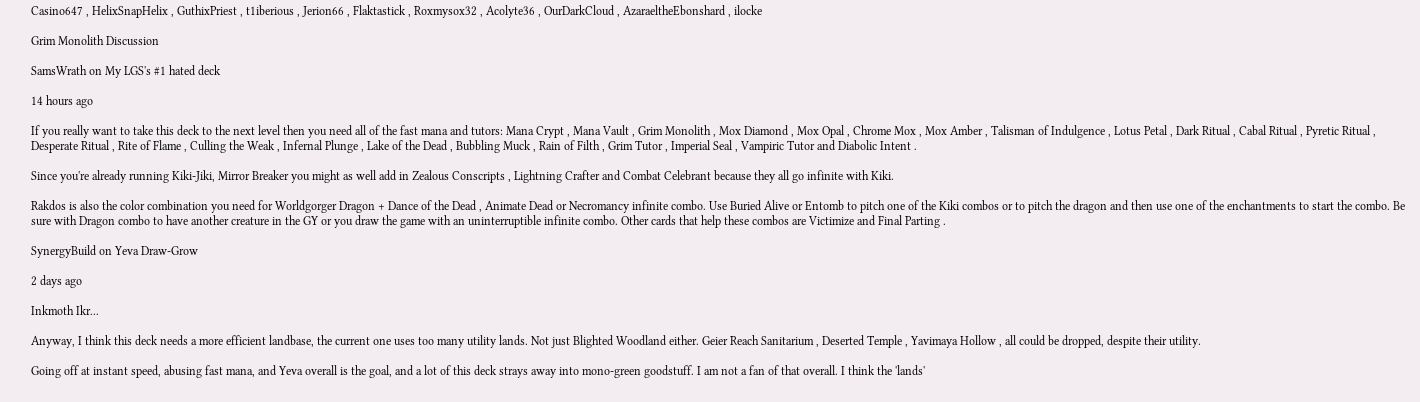Casino647 , HelixSnapHelix , GuthixPriest , t1iberious , Jerion66 , Flaktastick , Roxmysox32 , Acolyte36 , OurDarkCloud , AzaraeltheEbonshard , ilocke

Grim Monolith Discussion

SamsWrath on My LGS's #1 hated deck

14 hours ago

If you really want to take this deck to the next level then you need all of the fast mana and tutors: Mana Crypt , Mana Vault , Grim Monolith , Mox Diamond , Mox Opal , Chrome Mox , Mox Amber , Talisman of Indulgence , Lotus Petal , Dark Ritual , Cabal Ritual , Pyretic Ritual , Desperate Ritual , Rite of Flame , Culling the Weak , Infernal Plunge , Lake of the Dead , Bubbling Muck , Rain of Filth , Grim Tutor , Imperial Seal , Vampiric Tutor and Diabolic Intent .

Since you're already running Kiki-Jiki, Mirror Breaker you might as well add in Zealous Conscripts , Lightning Crafter and Combat Celebrant because they all go infinite with Kiki.

Rakdos is also the color combination you need for Worldgorger Dragon + Dance of the Dead , Animate Dead or Necromancy infinite combo. Use Buried Alive or Entomb to pitch one of the Kiki combos or to pitch the dragon and then use one of the enchantments to start the combo. Be sure with Dragon combo to have another creature in the GY or you draw the game with an uninterruptible infinite combo. Other cards that help these combos are Victimize and Final Parting .

SynergyBuild on Yeva Draw-Grow

2 days ago

Inkmoth Ikr...

Anyway, I think this deck needs a more efficient landbase, the current one uses too many utility lands. Not just Blighted Woodland either. Geier Reach Sanitarium , Deserted Temple , Yavimaya Hollow , all could be dropped, despite their utility.

Going off at instant speed, abusing fast mana, and Yeva overall is the goal, and a lot of this deck strays away into mono-green goodstuff. I am not a fan of that overall. I think the 'lands'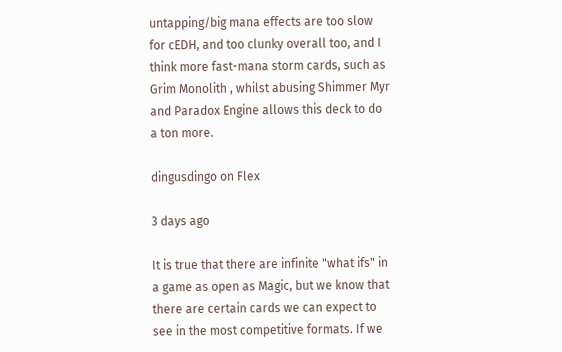untapping/big mana effects are too slow for cEDH, and too clunky overall too, and I think more fast-mana storm cards, such as Grim Monolith , whilst abusing Shimmer Myr and Paradox Engine allows this deck to do a ton more.

dingusdingo on Flex

3 days ago

It is true that there are infinite "what ifs" in a game as open as Magic, but we know that there are certain cards we can expect to see in the most competitive formats. If we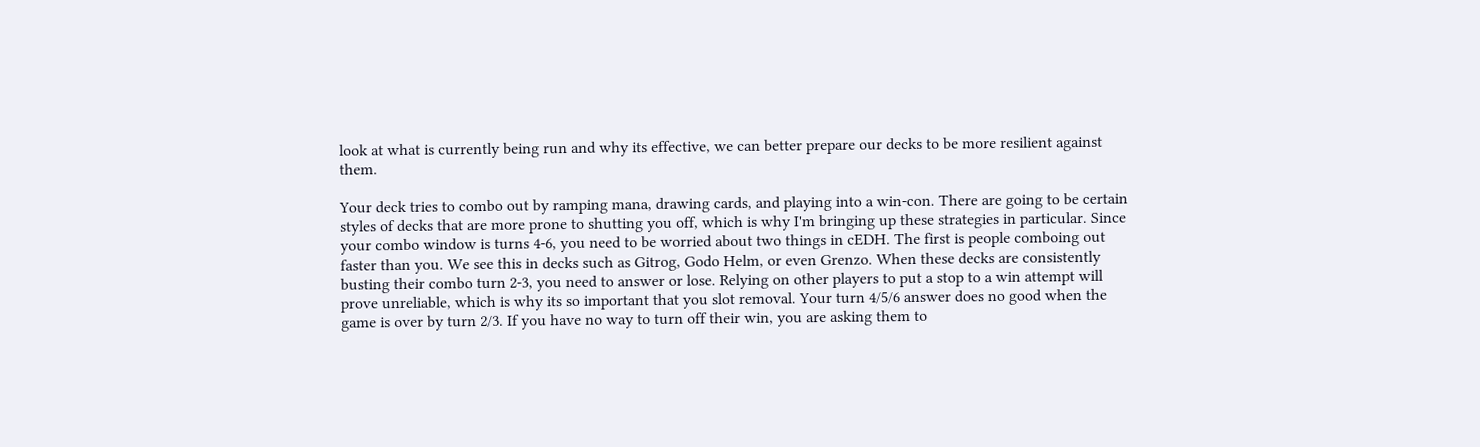look at what is currently being run and why its effective, we can better prepare our decks to be more resilient against them.

Your deck tries to combo out by ramping mana, drawing cards, and playing into a win-con. There are going to be certain styles of decks that are more prone to shutting you off, which is why I'm bringing up these strategies in particular. Since your combo window is turns 4-6, you need to be worried about two things in cEDH. The first is people comboing out faster than you. We see this in decks such as Gitrog, Godo Helm, or even Grenzo. When these decks are consistently busting their combo turn 2-3, you need to answer or lose. Relying on other players to put a stop to a win attempt will prove unreliable, which is why its so important that you slot removal. Your turn 4/5/6 answer does no good when the game is over by turn 2/3. If you have no way to turn off their win, you are asking them to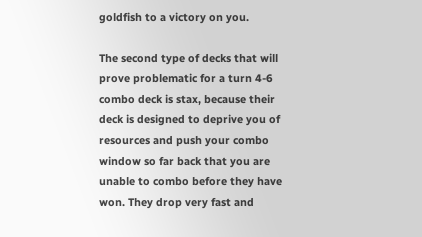goldfish to a victory on you.

The second type of decks that will prove problematic for a turn 4-6 combo deck is stax, because their deck is designed to deprive you of resources and push your combo window so far back that you are unable to combo before they have won. They drop very fast and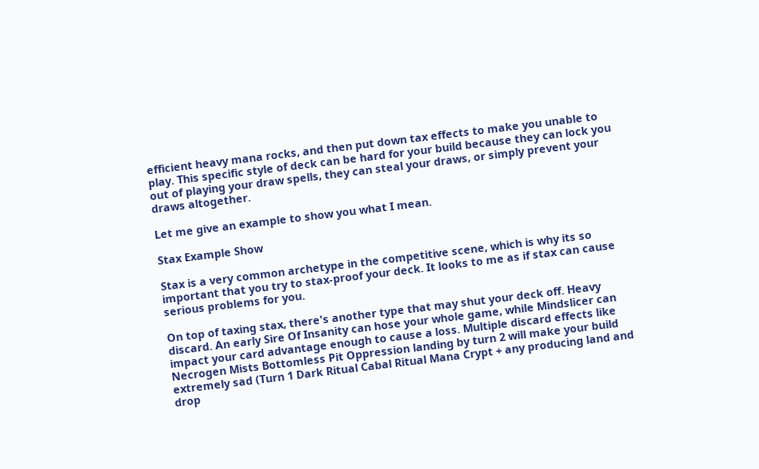efficient heavy mana rocks, and then put down tax effects to make you unable to play. This specific style of deck can be hard for your build because they can lock you out of playing your draw spells, they can steal your draws, or simply prevent your draws altogether.

Let me give an example to show you what I mean.

Stax Example Show

Stax is a very common archetype in the competitive scene, which is why its so important that you try to stax-proof your deck. It looks to me as if stax can cause serious problems for you.

On top of taxing stax, there's another type that may shut your deck off. Heavy discard. An early Sire Of Insanity can hose your whole game, while Mindslicer can impact your card advantage enough to cause a loss. Multiple discard effects like Necrogen Mists Bottomless Pit Oppression landing by turn 2 will make your build extremely sad (Turn 1 Dark Ritual Cabal Ritual Mana Crypt + any producing land and drop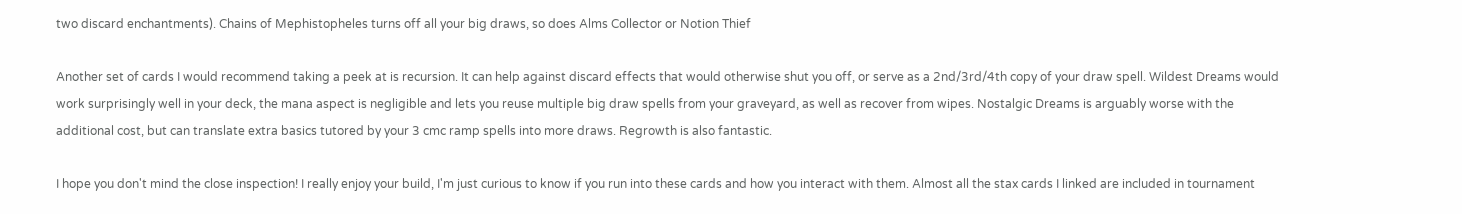two discard enchantments). Chains of Mephistopheles turns off all your big draws, so does Alms Collector or Notion Thief

Another set of cards I would recommend taking a peek at is recursion. It can help against discard effects that would otherwise shut you off, or serve as a 2nd/3rd/4th copy of your draw spell. Wildest Dreams would work surprisingly well in your deck, the mana aspect is negligible and lets you reuse multiple big draw spells from your graveyard, as well as recover from wipes. Nostalgic Dreams is arguably worse with the additional cost, but can translate extra basics tutored by your 3 cmc ramp spells into more draws. Regrowth is also fantastic.

I hope you don't mind the close inspection! I really enjoy your build, I'm just curious to know if you run into these cards and how you interact with them. Almost all the stax cards I linked are included in tournament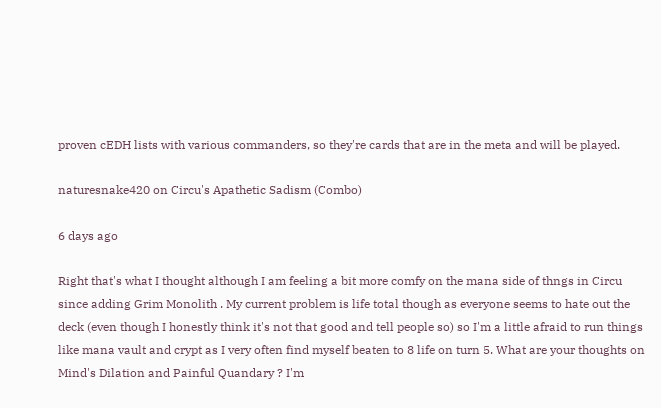proven cEDH lists with various commanders, so they're cards that are in the meta and will be played.

naturesnake420 on Circu's Apathetic Sadism (Combo)

6 days ago

Right that's what I thought although I am feeling a bit more comfy on the mana side of thngs in Circu since adding Grim Monolith . My current problem is life total though as everyone seems to hate out the deck (even though I honestly think it's not that good and tell people so) so I'm a little afraid to run things like mana vault and crypt as I very often find myself beaten to 8 life on turn 5. What are your thoughts on Mind's Dilation and Painful Quandary ? I'm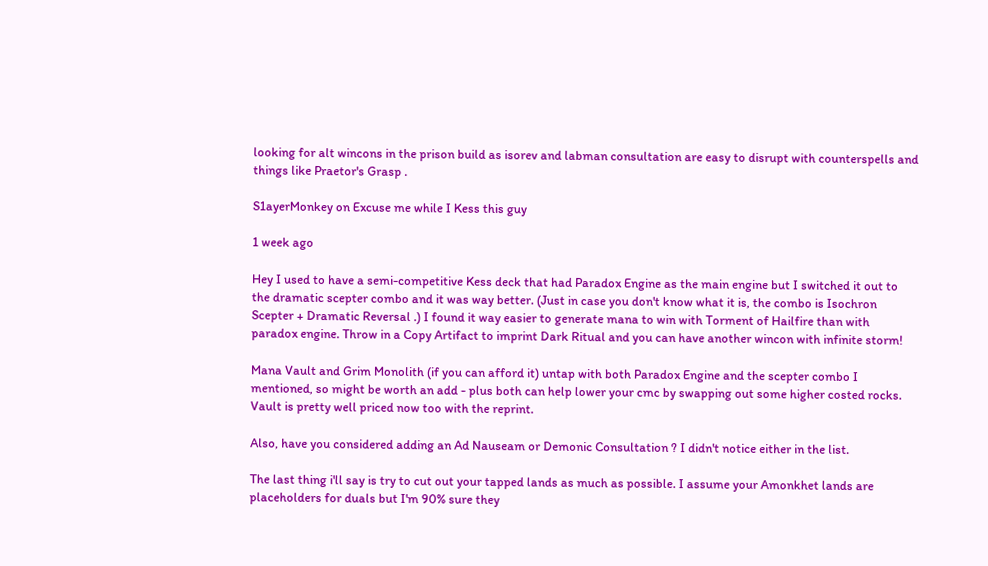looking for alt wincons in the prison build as isorev and labman consultation are easy to disrupt with counterspells and things like Praetor's Grasp .

S1ayerMonkey on Excuse me while I Kess this guy

1 week ago

Hey I used to have a semi-competitive Kess deck that had Paradox Engine as the main engine but I switched it out to the dramatic scepter combo and it was way better. (Just in case you don't know what it is, the combo is Isochron Scepter + Dramatic Reversal .) I found it way easier to generate mana to win with Torment of Hailfire than with paradox engine. Throw in a Copy Artifact to imprint Dark Ritual and you can have another wincon with infinite storm!

Mana Vault and Grim Monolith (if you can afford it) untap with both Paradox Engine and the scepter combo I mentioned, so might be worth an add - plus both can help lower your cmc by swapping out some higher costed rocks. Vault is pretty well priced now too with the reprint.

Also, have you considered adding an Ad Nauseam or Demonic Consultation ? I didn't notice either in the list.

The last thing i'll say is try to cut out your tapped lands as much as possible. I assume your Amonkhet lands are placeholders for duals but I'm 90% sure they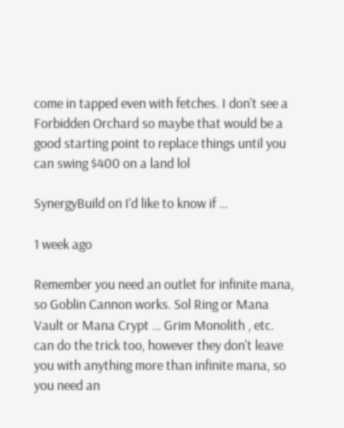come in tapped even with fetches. I don't see a Forbidden Orchard so maybe that would be a good starting point to replace things until you can swing $400 on a land lol

SynergyBuild on I'd like to know if ...

1 week ago

Remember you need an outlet for infinite mana, so Goblin Cannon works. Sol Ring or Mana Vault or Mana Crypt ... Grim Monolith , etc. can do the trick too, however they don't leave you with anything more than infinite mana, so you need an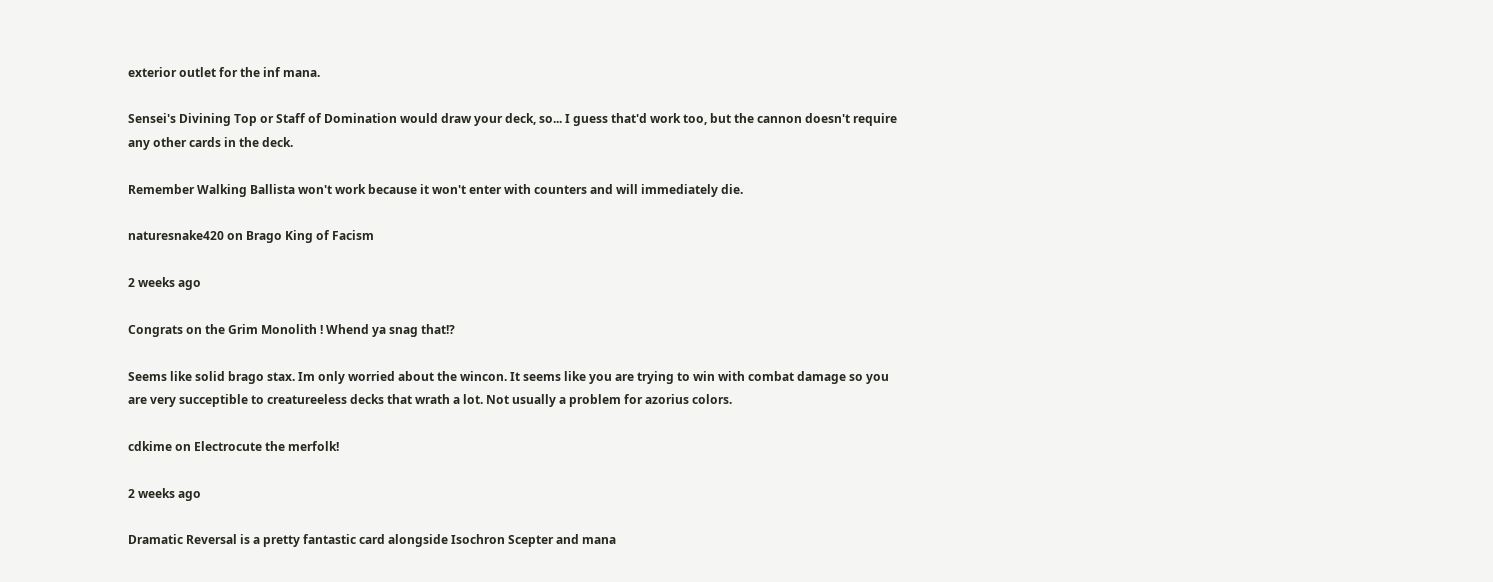exterior outlet for the inf mana.

Sensei's Divining Top or Staff of Domination would draw your deck, so... I guess that'd work too, but the cannon doesn't require any other cards in the deck.

Remember Walking Ballista won't work because it won't enter with counters and will immediately die.

naturesnake420 on Brago King of Facism

2 weeks ago

Congrats on the Grim Monolith ! Whend ya snag that!?

Seems like solid brago stax. Im only worried about the wincon. It seems like you are trying to win with combat damage so you are very succeptible to creatureeless decks that wrath a lot. Not usually a problem for azorius colors.

cdkime on Electrocute the merfolk!

2 weeks ago

Dramatic Reversal is a pretty fantastic card alongside Isochron Scepter and mana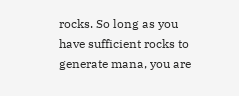rocks. So long as you have sufficient rocks to generate mana, you are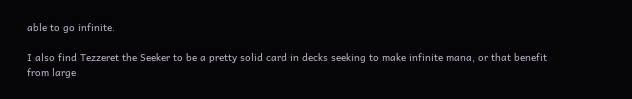able to go infinite.

I also find Tezzeret the Seeker to be a pretty solid card in decks seeking to make infinite mana, or that benefit from large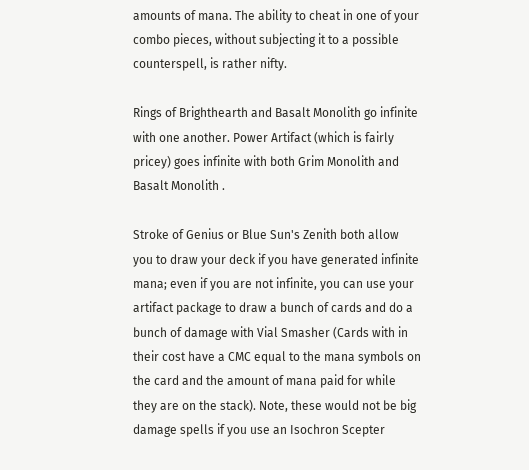amounts of mana. The ability to cheat in one of your combo pieces, without subjecting it to a possible counterspell, is rather nifty.

Rings of Brighthearth and Basalt Monolith go infinite with one another. Power Artifact (which is fairly pricey) goes infinite with both Grim Monolith and Basalt Monolith .

Stroke of Genius or Blue Sun's Zenith both allow you to draw your deck if you have generated infinite mana; even if you are not infinite, you can use your artifact package to draw a bunch of cards and do a bunch of damage with Vial Smasher (Cards with in their cost have a CMC equal to the mana symbols on the card and the amount of mana paid for while they are on the stack). Note, these would not be big damage spells if you use an Isochron Scepter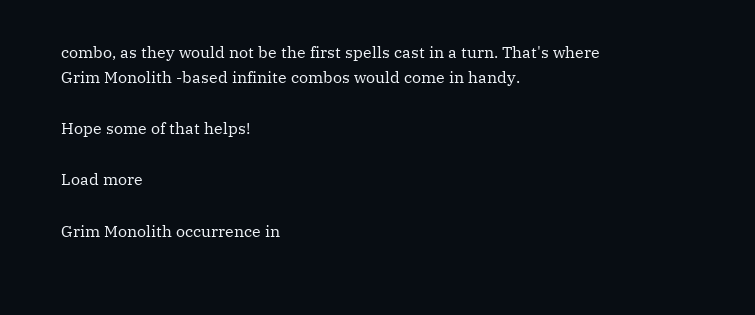combo, as they would not be the first spells cast in a turn. That's where Grim Monolith -based infinite combos would come in handy.

Hope some of that helps!

Load more

Grim Monolith occurrence in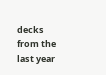decks from the last year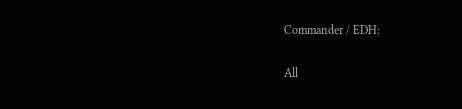Commander / EDH:

All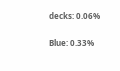decks: 0.06%

Blue: 0.33%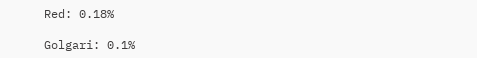Red: 0.18%

Golgari: 0.1%